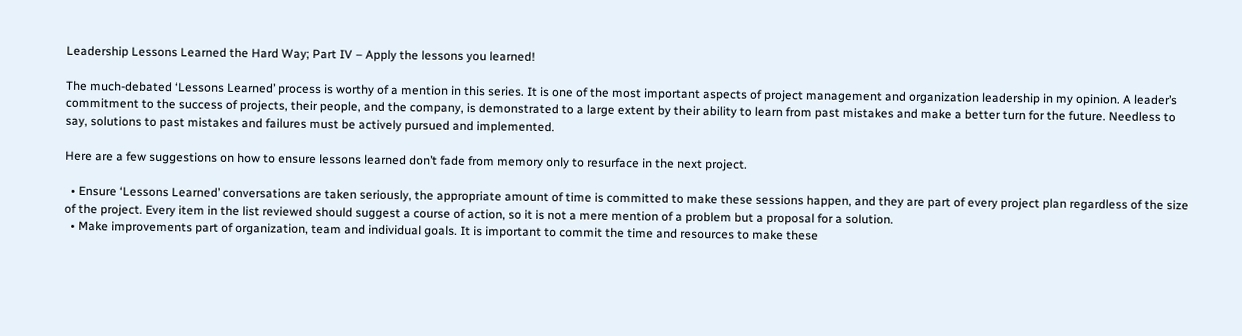Leadership Lessons Learned the Hard Way; Part IV – Apply the lessons you learned!

The much-debated ‘Lessons Learned’ process is worthy of a mention in this series. It is one of the most important aspects of project management and organization leadership in my opinion. A leader’s commitment to the success of projects, their people, and the company, is demonstrated to a large extent by their ability to learn from past mistakes and make a better turn for the future. Needless to say, solutions to past mistakes and failures must be actively pursued and implemented.

Here are a few suggestions on how to ensure lessons learned don’t fade from memory only to resurface in the next project.

  • Ensure ‘Lessons Learned’ conversations are taken seriously, the appropriate amount of time is committed to make these sessions happen, and they are part of every project plan regardless of the size of the project. Every item in the list reviewed should suggest a course of action, so it is not a mere mention of a problem but a proposal for a solution.
  • Make improvements part of organization, team and individual goals. It is important to commit the time and resources to make these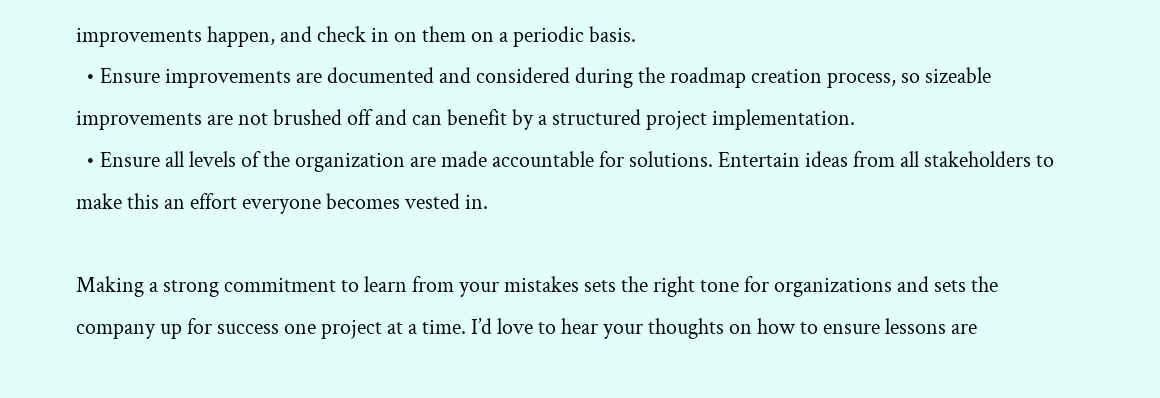improvements happen, and check in on them on a periodic basis.
  • Ensure improvements are documented and considered during the roadmap creation process, so sizeable improvements are not brushed off and can benefit by a structured project implementation.
  • Ensure all levels of the organization are made accountable for solutions. Entertain ideas from all stakeholders to make this an effort everyone becomes vested in.

Making a strong commitment to learn from your mistakes sets the right tone for organizations and sets the company up for success one project at a time. I’d love to hear your thoughts on how to ensure lessons are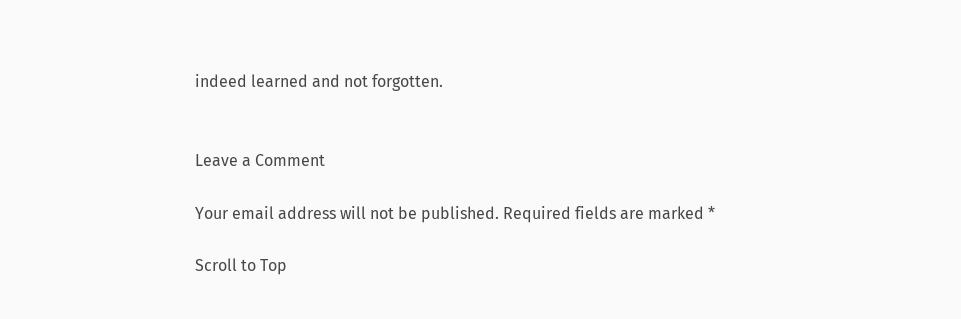indeed learned and not forgotten.


Leave a Comment

Your email address will not be published. Required fields are marked *

Scroll to Top